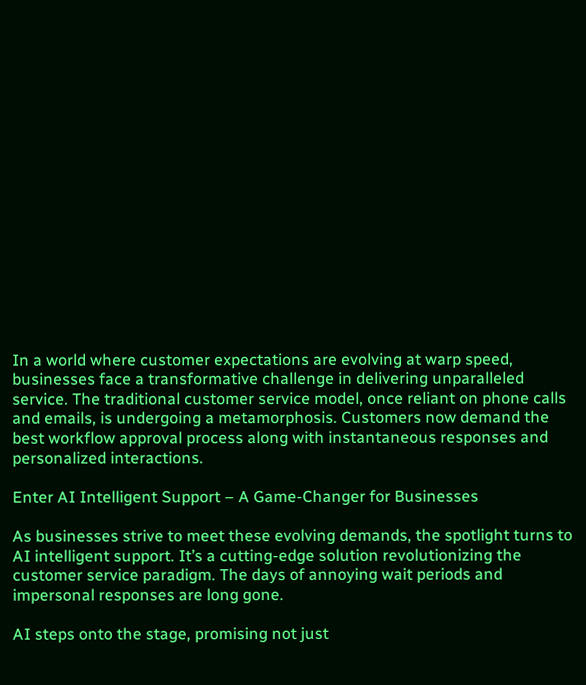In a world where customer expectations are evolving at warp speed, businesses face a transformative challenge in delivering unparalleled service. The traditional customer service model, once reliant on phone calls and emails, is undergoing a metamorphosis. Customers now demand the best workflow approval process along with instantaneous responses and personalized interactions.

Enter AI Intelligent Support – A Game-Changer for Businesses

As businesses strive to meet these evolving demands, the spotlight turns to AI intelligent support. It’s a cutting-edge solution revolutionizing the customer service paradigm. The days of annoying wait periods and impersonal responses are long gone.

AI steps onto the stage, promising not just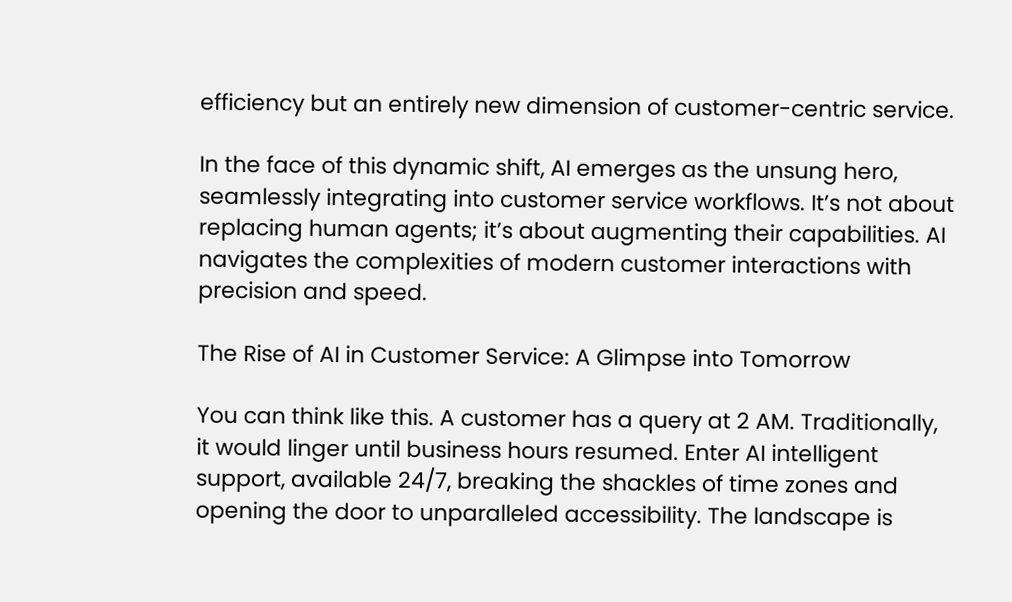efficiency but an entirely new dimension of customer-centric service.

In the face of this dynamic shift, AI emerges as the unsung hero, seamlessly integrating into customer service workflows. It’s not about replacing human agents; it’s about augmenting their capabilities. AI navigates the complexities of modern customer interactions with precision and speed.

The Rise of AI in Customer Service: A Glimpse into Tomorrow

You can think like this. A customer has a query at 2 AM. Traditionally, it would linger until business hours resumed. Enter AI intelligent support, available 24/7, breaking the shackles of time zones and opening the door to unparalleled accessibility. The landscape is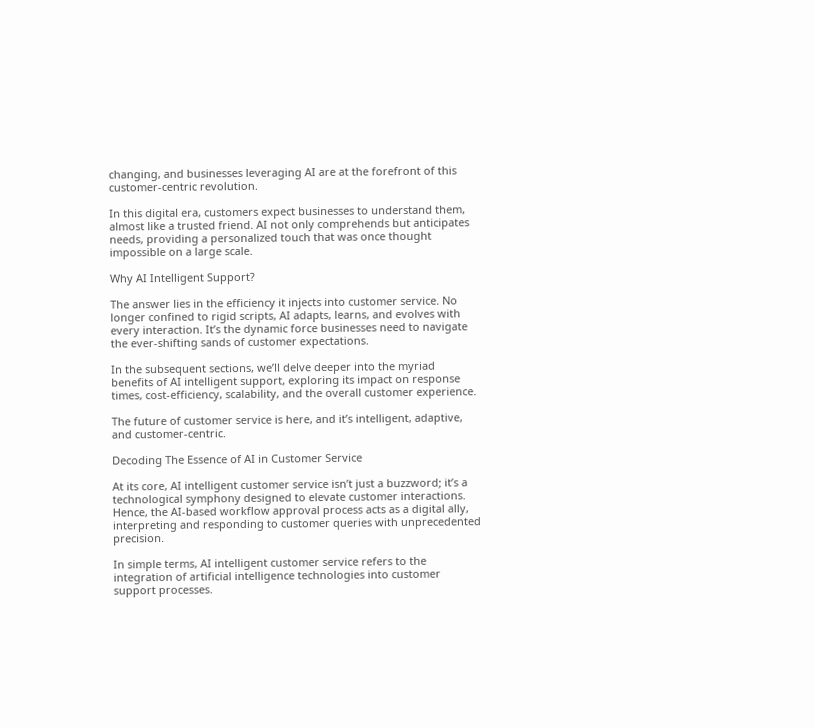changing, and businesses leveraging AI are at the forefront of this customer-centric revolution.

In this digital era, customers expect businesses to understand them, almost like a trusted friend. AI not only comprehends but anticipates needs, providing a personalized touch that was once thought impossible on a large scale.

Why AI Intelligent Support?

The answer lies in the efficiency it injects into customer service. No longer confined to rigid scripts, AI adapts, learns, and evolves with every interaction. It’s the dynamic force businesses need to navigate the ever-shifting sands of customer expectations.

In the subsequent sections, we’ll delve deeper into the myriad benefits of AI intelligent support, exploring its impact on response times, cost-efficiency, scalability, and the overall customer experience.

The future of customer service is here, and it’s intelligent, adaptive, and customer-centric.

Decoding The Essence of AI in Customer Service

At its core, AI intelligent customer service isn’t just a buzzword; it’s a technological symphony designed to elevate customer interactions. Hence, the AI-based workflow approval process acts as a digital ally, interpreting and responding to customer queries with unprecedented precision.

In simple terms, AI intelligent customer service refers to the integration of artificial intelligence technologies into customer support processes.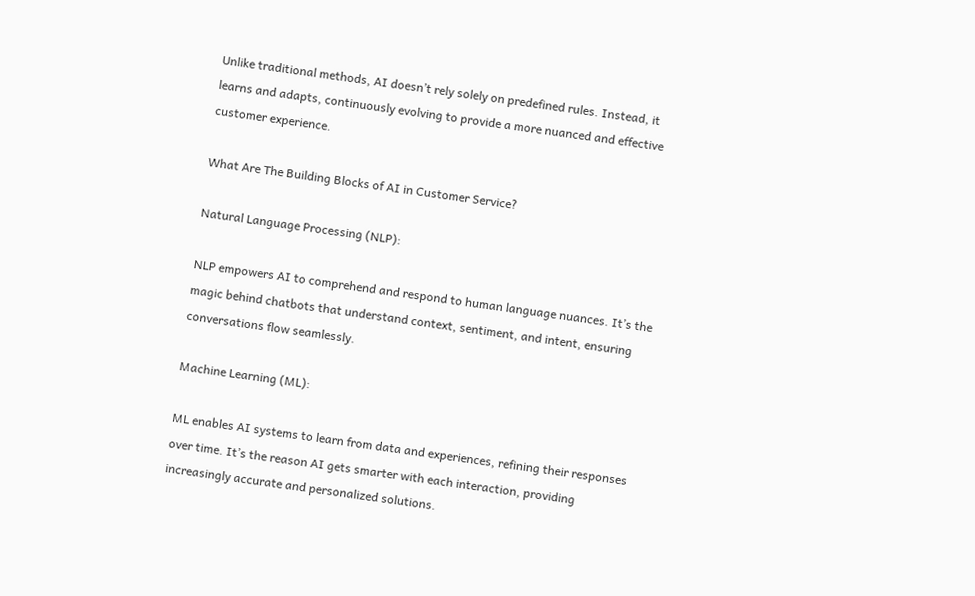Unlike traditional methods, AI doesn’t rely solely on predefined rules. Instead, it learns and adapts, continuously evolving to provide a more nuanced and effective customer experience.

What Are The Building Blocks of AI in Customer Service?

Natural Language Processing (NLP):

NLP empowers AI to comprehend and respond to human language nuances. It’s the magic behind chatbots that understand context, sentiment, and intent, ensuring conversations flow seamlessly.

Machine Learning (ML):

ML enables AI systems to learn from data and experiences, refining their responses over time. It’s the reason AI gets smarter with each interaction, providing increasingly accurate and personalized solutions.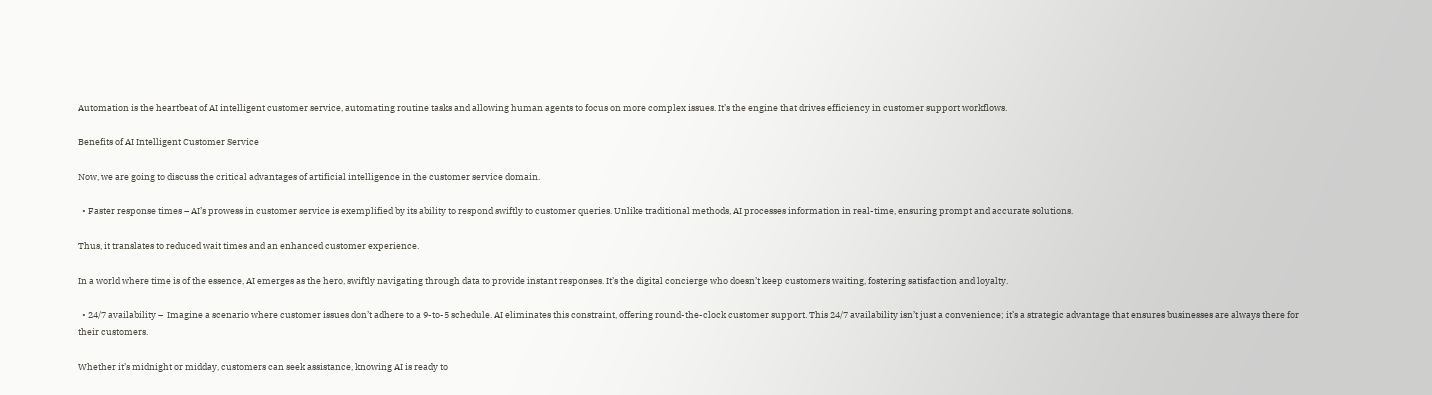Automation is the heartbeat of AI intelligent customer service, automating routine tasks and allowing human agents to focus on more complex issues. It’s the engine that drives efficiency in customer support workflows.

Benefits of AI Intelligent Customer Service

Now, we are going to discuss the critical advantages of artificial intelligence in the customer service domain.

  • Faster response times – AI’s prowess in customer service is exemplified by its ability to respond swiftly to customer queries. Unlike traditional methods, AI processes information in real-time, ensuring prompt and accurate solutions.

Thus, it translates to reduced wait times and an enhanced customer experience.

In a world where time is of the essence, AI emerges as the hero, swiftly navigating through data to provide instant responses. It’s the digital concierge who doesn’t keep customers waiting, fostering satisfaction and loyalty.

  • 24/7 availability –  Imagine a scenario where customer issues don’t adhere to a 9-to-5 schedule. AI eliminates this constraint, offering round-the-clock customer support. This 24/7 availability isn’t just a convenience; it’s a strategic advantage that ensures businesses are always there for their customers.

Whether it’s midnight or midday, customers can seek assistance, knowing AI is ready to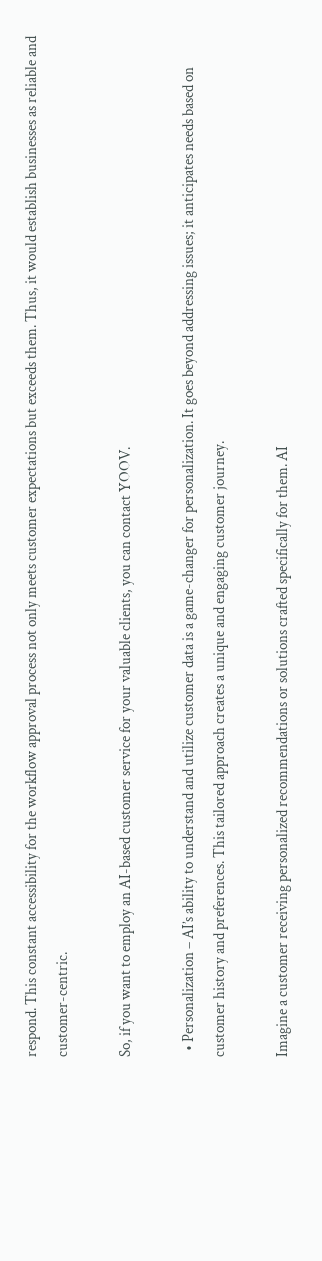respond. This constant accessibility for the workflow approval process not only meets customer expectations but exceeds them. Thus, it would establish businesses as reliable and customer-centric.

So, if you want to employ an AI-based customer service for your valuable clients, you can contact YOOV.

  • Personalization – AI’s ability to understand and utilize customer data is a game-changer for personalization. It goes beyond addressing issues; it anticipates needs based on customer history and preferences. This tailored approach creates a unique and engaging customer journey.

Imagine a customer receiving personalized recommendations or solutions crafted specifically for them. AI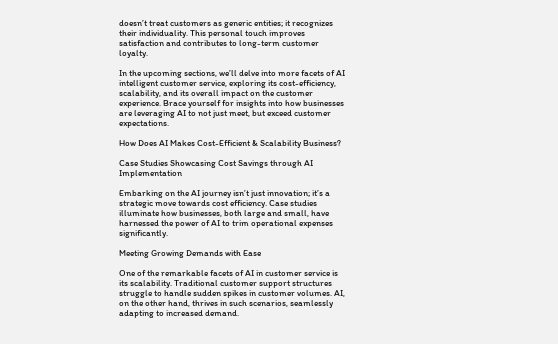doesn’t treat customers as generic entities; it recognizes their individuality. This personal touch improves satisfaction and contributes to long-term customer loyalty.

In the upcoming sections, we’ll delve into more facets of AI intelligent customer service, exploring its cost-efficiency, scalability, and its overall impact on the customer experience. Brace yourself for insights into how businesses are leveraging AI to not just meet, but exceed customer expectations.

How Does AI Makes Cost-Efficient & Scalability Business?

Case Studies Showcasing Cost Savings through AI Implementation

Embarking on the AI journey isn’t just innovation; it’s a strategic move towards cost efficiency. Case studies illuminate how businesses, both large and small, have harnessed the power of AI to trim operational expenses significantly.

Meeting Growing Demands with Ease

One of the remarkable facets of AI in customer service is its scalability. Traditional customer support structures struggle to handle sudden spikes in customer volumes. AI, on the other hand, thrives in such scenarios, seamlessly adapting to increased demand.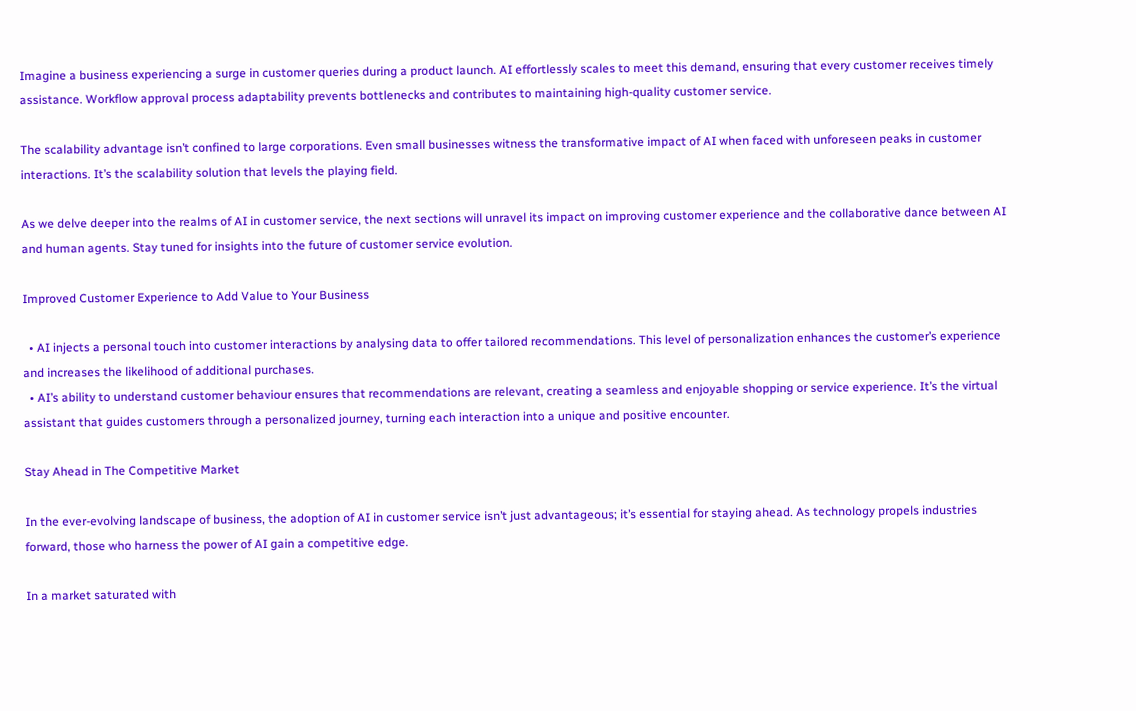Imagine a business experiencing a surge in customer queries during a product launch. AI effortlessly scales to meet this demand, ensuring that every customer receives timely assistance. Workflow approval process adaptability prevents bottlenecks and contributes to maintaining high-quality customer service.

The scalability advantage isn’t confined to large corporations. Even small businesses witness the transformative impact of AI when faced with unforeseen peaks in customer interactions. It’s the scalability solution that levels the playing field.

As we delve deeper into the realms of AI in customer service, the next sections will unravel its impact on improving customer experience and the collaborative dance between AI and human agents. Stay tuned for insights into the future of customer service evolution.

Improved Customer Experience to Add Value to Your Business

  • AI injects a personal touch into customer interactions by analysing data to offer tailored recommendations. This level of personalization enhances the customer’s experience and increases the likelihood of additional purchases.
  • AI’s ability to understand customer behaviour ensures that recommendations are relevant, creating a seamless and enjoyable shopping or service experience. It’s the virtual assistant that guides customers through a personalized journey, turning each interaction into a unique and positive encounter.

Stay Ahead in The Competitive Market

In the ever-evolving landscape of business, the adoption of AI in customer service isn’t just advantageous; it’s essential for staying ahead. As technology propels industries forward, those who harness the power of AI gain a competitive edge.

In a market saturated with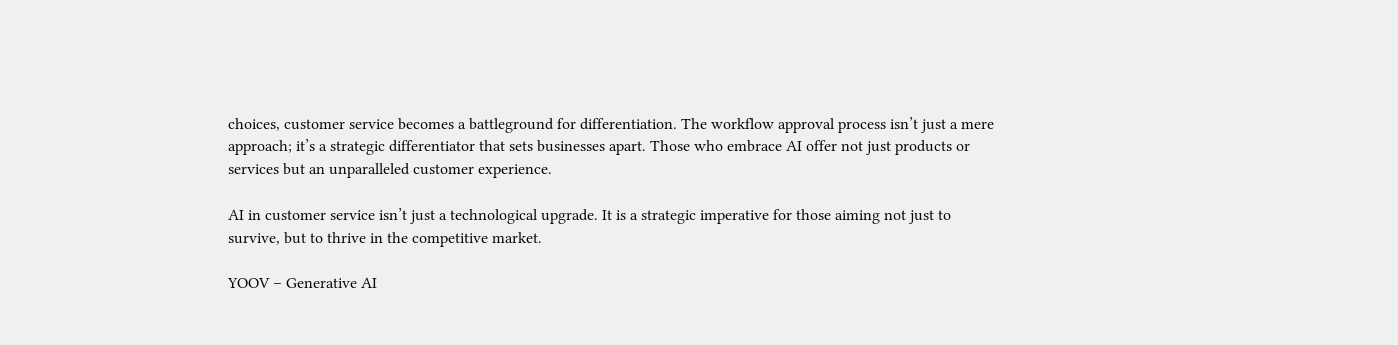choices, customer service becomes a battleground for differentiation. The workflow approval process isn’t just a mere approach; it’s a strategic differentiator that sets businesses apart. Those who embrace AI offer not just products or services but an unparalleled customer experience.

AI in customer service isn’t just a technological upgrade. It is a strategic imperative for those aiming not just to survive, but to thrive in the competitive market.

YOOV – Generative AI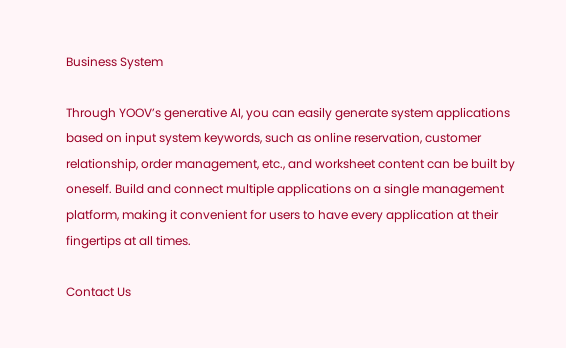Business System

Through YOOV’s generative AI, you can easily generate system applications based on input system keywords, such as online reservation, customer relationship, order management, etc., and worksheet content can be built by oneself. Build and connect multiple applications on a single management platform, making it convenient for users to have every application at their fingertips at all times.

Contact Us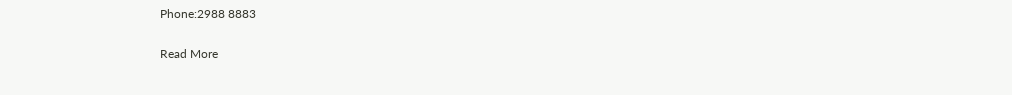Phone:2988 8883

Read More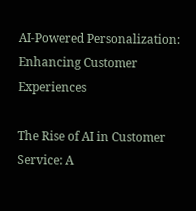AI-Powered Personalization: Enhancing Customer Experiences

The Rise of AI in Customer Service: A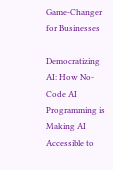Game-Changer for Businesses

Democratizing AI: How No-Code AI Programming is Making AI Accessible to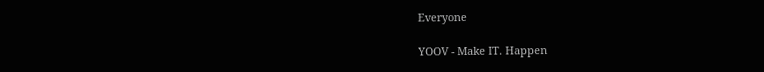Everyone

YOOV - Make IT. Happen